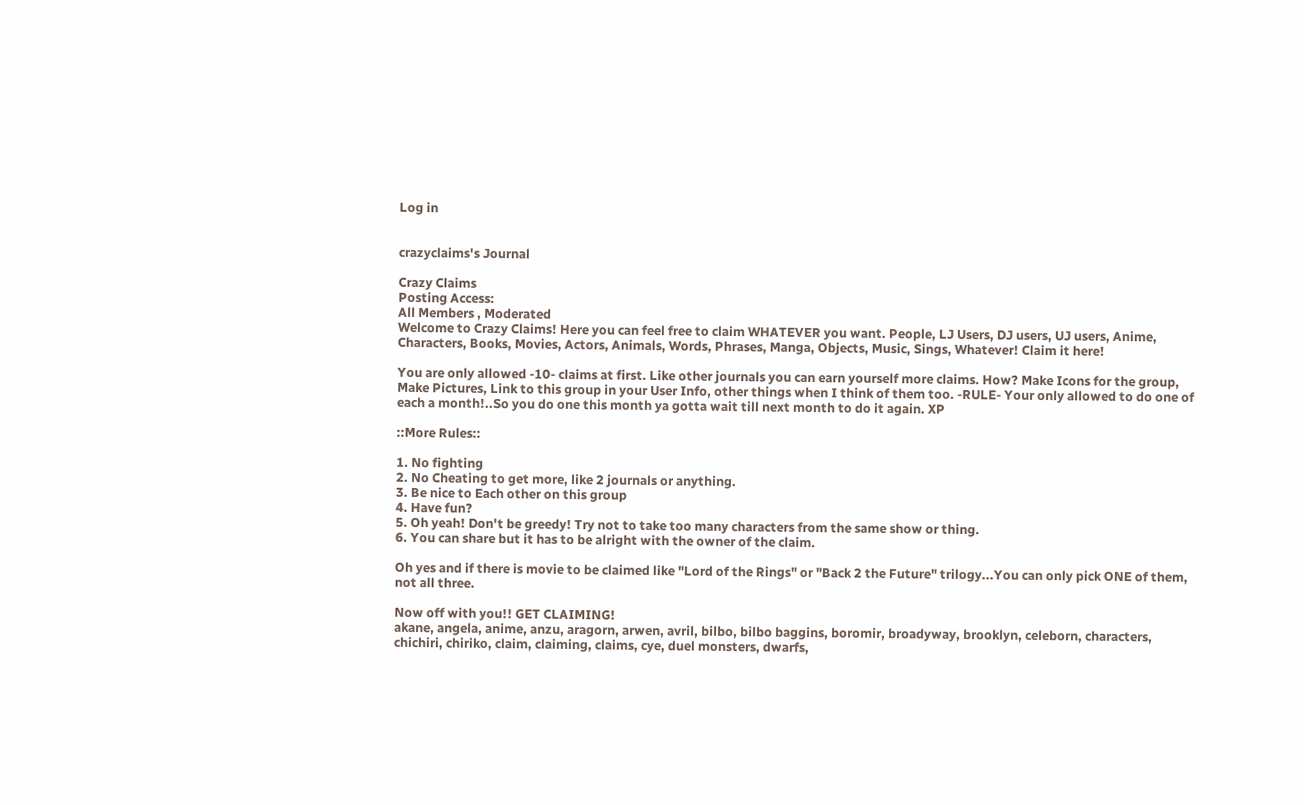Log in


crazyclaims's Journal

Crazy Claims
Posting Access:
All Members , Moderated
Welcome to Crazy Claims! Here you can feel free to claim WHATEVER you want. People, LJ Users, DJ users, UJ users, Anime, Characters, Books, Movies, Actors, Animals, Words, Phrases, Manga, Objects, Music, Sings, Whatever! Claim it here!

You are only allowed -10- claims at first. Like other journals you can earn yourself more claims. How? Make Icons for the group, Make Pictures, Link to this group in your User Info, other things when I think of them too. -RULE- Your only allowed to do one of each a month!..So you do one this month ya gotta wait till next month to do it again. XP

::More Rules::

1. No fighting
2. No Cheating to get more, like 2 journals or anything.
3. Be nice to Each other on this group
4. Have fun?
5. Oh yeah! Don't be greedy! Try not to take too many characters from the same show or thing.
6. You can share but it has to be alright with the owner of the claim.

Oh yes and if there is movie to be claimed like "Lord of the Rings" or "Back 2 the Future" trilogy...You can only pick ONE of them, not all three.

Now off with you!! GET CLAIMING!
akane, angela, anime, anzu, aragorn, arwen, avril, bilbo, bilbo baggins, boromir, broadyway, brooklyn, celeborn, characters, chichiri, chiriko, claim, claiming, claims, cye, duel monsters, dwarfs,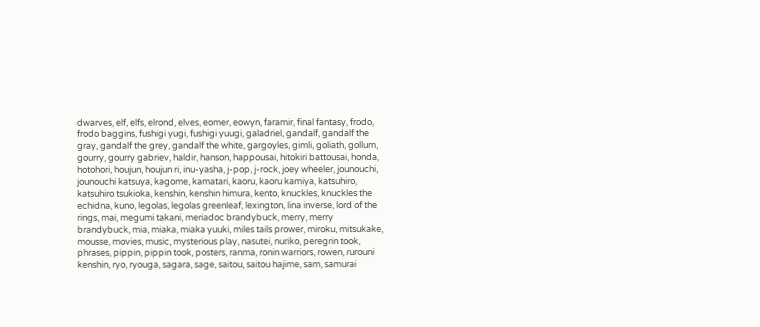dwarves, elf, elfs, elrond, elves, eomer, eowyn, faramir, final fantasy, frodo, frodo baggins, fushigi yugi, fushigi yuugi, galadriel, gandalf, gandalf the gray, gandalf the grey, gandalf the white, gargoyles, gimli, goliath, gollum, gourry, gourry gabriev, haldir, hanson, happousai, hitokiri battousai, honda, hotohori, houjun, houjun ri, inu-yasha, j-pop, j-rock, joey wheeler, jounouchi, jounouchi katsuya, kagome, kamatari, kaoru, kaoru kamiya, katsuhiro, katsuhiro tsukioka, kenshin, kenshin himura, kento, knuckles, knuckles the echidna, kuno, legolas, legolas greenleaf, lexington, lina inverse, lord of the rings, mai, megumi takani, meriadoc brandybuck, merry, merry brandybuck, mia, miaka, miaka yuuki, miles tails prower, miroku, mitsukake, mousse, movies, music, mysterious play, nasutei, nuriko, peregrin took, phrases, pippin, pippin took, posters, ranma, ronin warriors, rowen, rurouni kenshin, ryo, ryouga, sagara, sage, saitou, saitou hajime, sam, samurai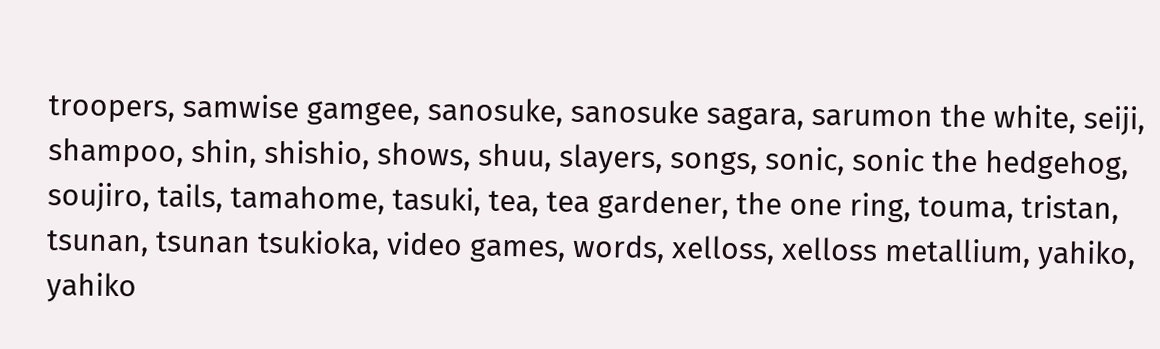troopers, samwise gamgee, sanosuke, sanosuke sagara, sarumon the white, seiji, shampoo, shin, shishio, shows, shuu, slayers, songs, sonic, sonic the hedgehog, soujiro, tails, tamahome, tasuki, tea, tea gardener, the one ring, touma, tristan, tsunan, tsunan tsukioka, video games, words, xelloss, xelloss metallium, yahiko, yahiko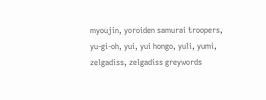myoujin, yoroiden samurai troopers, yu-gi-oh, yui, yui hongo, yuli, yumi, zelgadiss, zelgadiss greywords